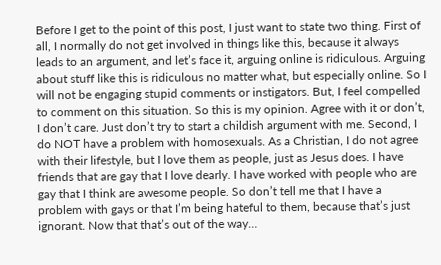Before I get to the point of this post, I just want to state two thing. First of all, I normally do not get involved in things like this, because it always leads to an argument, and let’s face it, arguing online is ridiculous. Arguing about stuff like this is ridiculous no matter what, but especially online. So I will not be engaging stupid comments or instigators. But, I feel compelled to comment on this situation. So this is my opinion. Agree with it or don’t, I don’t care. Just don’t try to start a childish argument with me. Second, I do NOT have a problem with homosexuals. As a Christian, I do not agree with their lifestyle, but I love them as people, just as Jesus does. I have friends that are gay that I love dearly. I have worked with people who are gay that I think are awesome people. So don’t tell me that I have a problem with gays or that I’m being hateful to them, because that’s just ignorant. Now that that’s out of the way…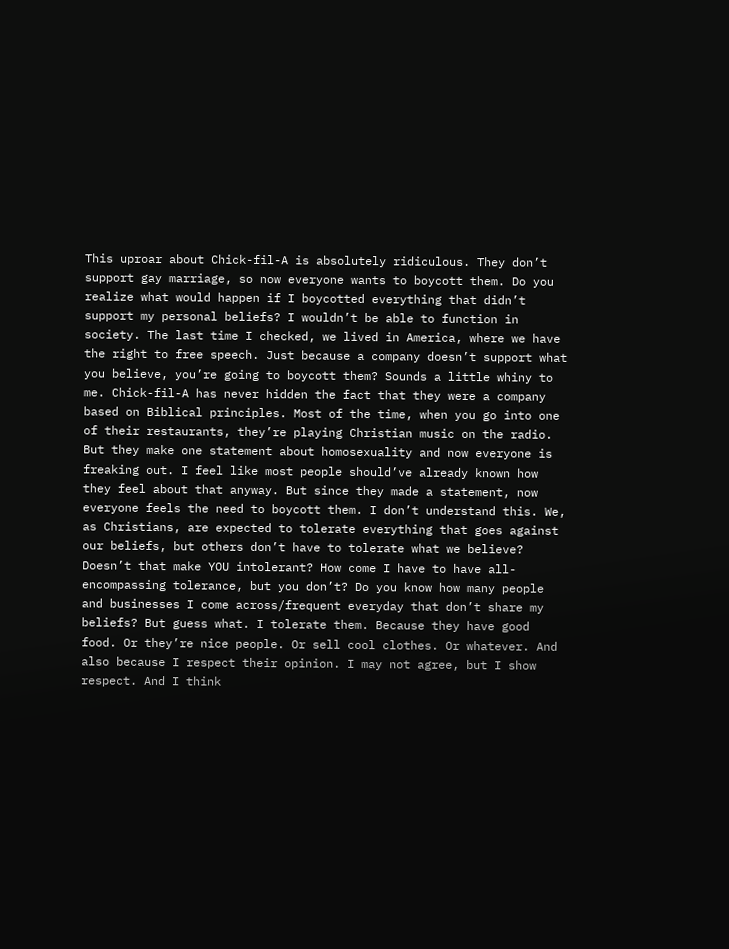This uproar about Chick-fil-A is absolutely ridiculous. They don’t support gay marriage, so now everyone wants to boycott them. Do you realize what would happen if I boycotted everything that didn’t support my personal beliefs? I wouldn’t be able to function in society. The last time I checked, we lived in America, where we have the right to free speech. Just because a company doesn’t support what you believe, you’re going to boycott them? Sounds a little whiny to me. Chick-fil-A has never hidden the fact that they were a company based on Biblical principles. Most of the time, when you go into one of their restaurants, they’re playing Christian music on the radio. But they make one statement about homosexuality and now everyone is freaking out. I feel like most people should’ve already known how they feel about that anyway. But since they made a statement, now everyone feels the need to boycott them. I don’t understand this. We, as Christians, are expected to tolerate everything that goes against our beliefs, but others don’t have to tolerate what we believe? Doesn’t that make YOU intolerant? How come I have to have all-encompassing tolerance, but you don’t? Do you know how many people and businesses I come across/frequent everyday that don’t share my beliefs? But guess what. I tolerate them. Because they have good food. Or they’re nice people. Or sell cool clothes. Or whatever. And also because I respect their opinion. I may not agree, but I show respect. And I think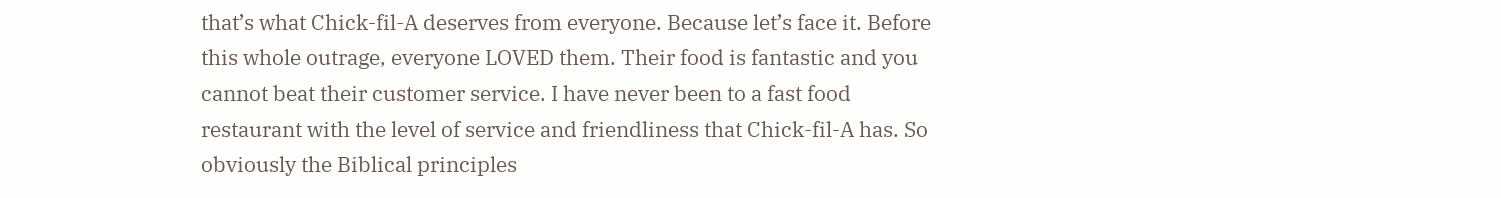that’s what Chick-fil-A deserves from everyone. Because let’s face it. Before this whole outrage, everyone LOVED them. Their food is fantastic and you cannot beat their customer service. I have never been to a fast food restaurant with the level of service and friendliness that Chick-fil-A has. So obviously the Biblical principles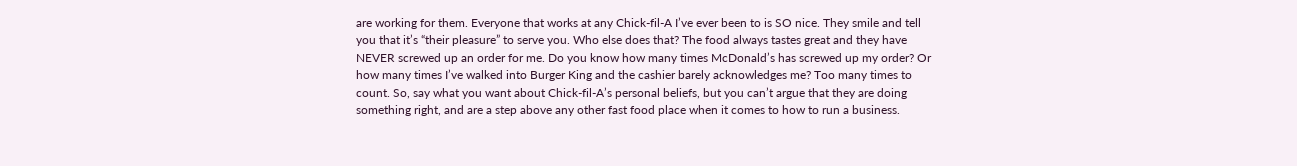are working for them. Everyone that works at any Chick-fil-A I’ve ever been to is SO nice. They smile and tell you that it’s “their pleasure” to serve you. Who else does that? The food always tastes great and they have NEVER screwed up an order for me. Do you know how many times McDonald’s has screwed up my order? Or how many times I’ve walked into Burger King and the cashier barely acknowledges me? Too many times to count. So, say what you want about Chick-fil-A’s personal beliefs, but you can’t argue that they are doing something right, and are a step above any other fast food place when it comes to how to run a business.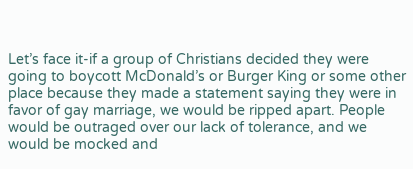Let’s face it-if a group of Christians decided they were going to boycott McDonald’s or Burger King or some other place because they made a statement saying they were in favor of gay marriage, we would be ripped apart. People would be outraged over our lack of tolerance, and we would be mocked and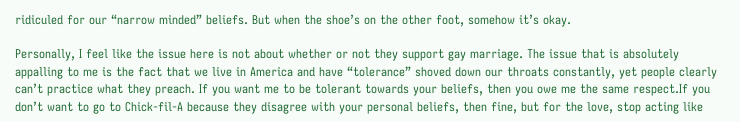ridiculed for our “narrow minded” beliefs. But when the shoe’s on the other foot, somehow it’s okay.

Personally, I feel like the issue here is not about whether or not they support gay marriage. The issue that is absolutely appalling to me is the fact that we live in America and have “tolerance” shoved down our throats constantly, yet people clearly can’t practice what they preach. If you want me to be tolerant towards your beliefs, then you owe me the same respect.If you don’t want to go to Chick-fil-A because they disagree with your personal beliefs, then fine, but for the love, stop acting like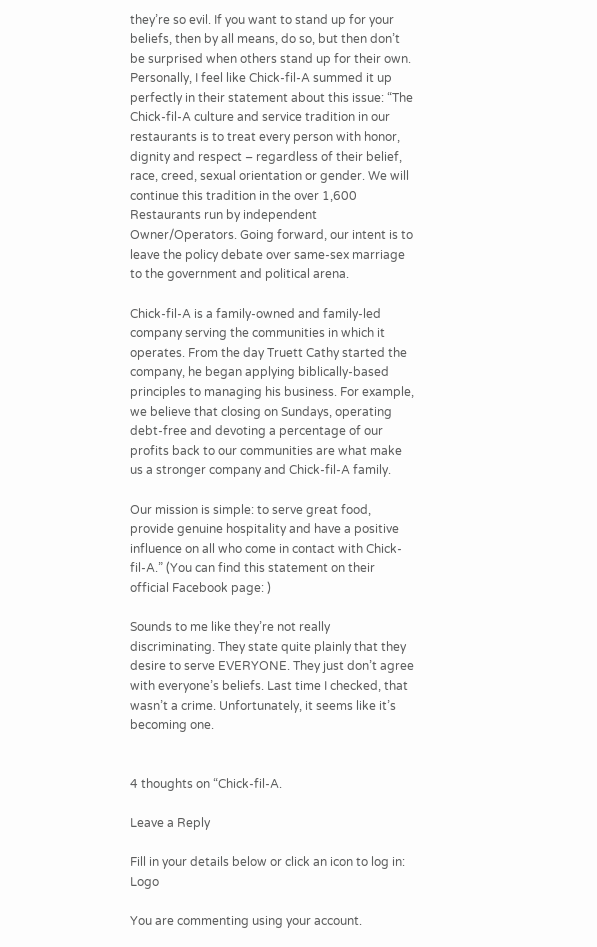they’re so evil. If you want to stand up for your beliefs, then by all means, do so, but then don’t be surprised when others stand up for their own. Personally, I feel like Chick-fil-A summed it up perfectly in their statement about this issue: “The Chick-fil-A culture and service tradition in our restaurants is to treat every person with honor, dignity and respect – regardless of their belief, race, creed, sexual orientation or gender. We will continue this tradition in the over 1,600 Restaurants run by independent Owner/Operators. Going forward, our intent is to leave the policy debate over same-sex marriage to the government and political arena.

Chick-fil-A is a family-owned and family-led company serving the communities in which it operates. From the day Truett Cathy started the company, he began applying biblically-based principles to managing his business. For example, we believe that closing on Sundays, operating debt-free and devoting a percentage of our profits back to our communities are what make us a stronger company and Chick-fil-A family.

Our mission is simple: to serve great food, provide genuine hospitality and have a positive influence on all who come in contact with Chick-fil-A.” (You can find this statement on their official Facebook page: )

Sounds to me like they’re not really discriminating. They state quite plainly that they desire to serve EVERYONE. They just don’t agree with everyone’s beliefs. Last time I checked, that wasn’t a crime. Unfortunately, it seems like it’s becoming one.


4 thoughts on “Chick-fil-A.

Leave a Reply

Fill in your details below or click an icon to log in: Logo

You are commenting using your account.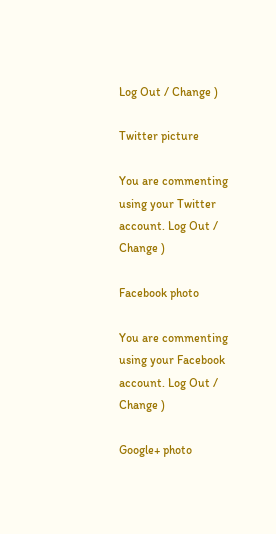Log Out / Change )

Twitter picture

You are commenting using your Twitter account. Log Out / Change )

Facebook photo

You are commenting using your Facebook account. Log Out / Change )

Google+ photo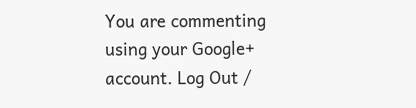You are commenting using your Google+ account. Log Out /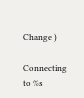Change )

Connecting to %s